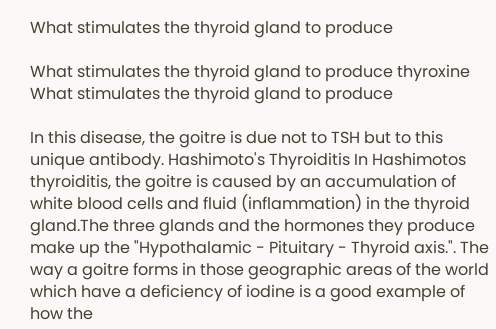What stimulates the thyroid gland to produce

What stimulates the thyroid gland to produce thyroxine
What stimulates the thyroid gland to produce

In this disease, the goitre is due not to TSH but to this unique antibody. Hashimoto's Thyroiditis In Hashimotos thyroiditis, the goitre is caused by an accumulation of white blood cells and fluid (inflammation) in the thyroid gland.The three glands and the hormones they produce make up the "Hypothalamic - Pituitary - Thyroid axis.". The way a goitre forms in those geographic areas of the world which have a deficiency of iodine is a good example of how the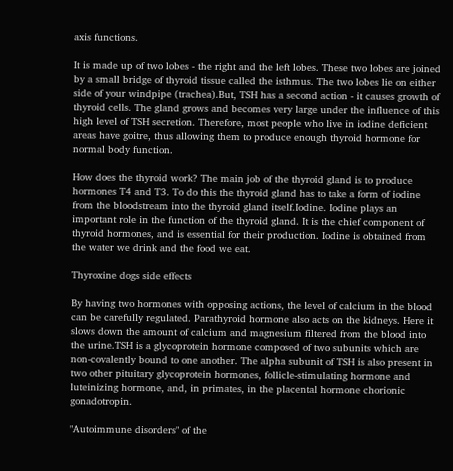axis functions.

It is made up of two lobes - the right and the left lobes. These two lobes are joined by a small bridge of thyroid tissue called the isthmus. The two lobes lie on either side of your windpipe (trachea).But, TSH has a second action - it causes growth of thyroid cells. The gland grows and becomes very large under the influence of this high level of TSH secretion. Therefore, most people who live in iodine deficient areas have goitre, thus allowing them to produce enough thyroid hormone for normal body function.

How does the thyroid work? The main job of the thyroid gland is to produce hormones T4 and T3. To do this the thyroid gland has to take a form of iodine from the bloodstream into the thyroid gland itself.Iodine. Iodine plays an important role in the function of the thyroid gland. It is the chief component of thyroid hormones, and is essential for their production. Iodine is obtained from the water we drink and the food we eat.

Thyroxine dogs side effects

By having two hormones with opposing actions, the level of calcium in the blood can be carefully regulated. Parathyroid hormone also acts on the kidneys. Here it slows down the amount of calcium and magnesium filtered from the blood into the urine.TSH is a glycoprotein hormone composed of two subunits which are non-covalently bound to one another. The alpha subunit of TSH is also present in two other pituitary glycoprotein hormones, follicle-stimulating hormone and luteinizing hormone, and, in primates, in the placental hormone chorionic gonadotropin.

"Autoimmune disorders" of the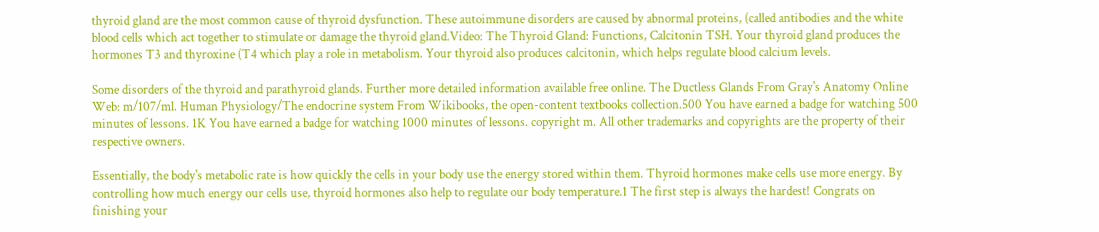thyroid gland are the most common cause of thyroid dysfunction. These autoimmune disorders are caused by abnormal proteins, (called antibodies and the white blood cells which act together to stimulate or damage the thyroid gland.Video: The Thyroid Gland: Functions, Calcitonin TSH. Your thyroid gland produces the hormones T3 and thyroxine (T4 which play a role in metabolism. Your thyroid also produces calcitonin, which helps regulate blood calcium levels.

Some disorders of the thyroid and parathyroid glands. Further more detailed information available free online. The Ductless Glands From Gray's Anatomy Online Web: m/107/ml. Human Physiology/The endocrine system From Wikibooks, the open-content textbooks collection.500 You have earned a badge for watching 500 minutes of lessons. 1K You have earned a badge for watching 1000 minutes of lessons. copyright m. All other trademarks and copyrights are the property of their respective owners.

Essentially, the body's metabolic rate is how quickly the cells in your body use the energy stored within them. Thyroid hormones make cells use more energy. By controlling how much energy our cells use, thyroid hormones also help to regulate our body temperature.1 The first step is always the hardest! Congrats on finishing your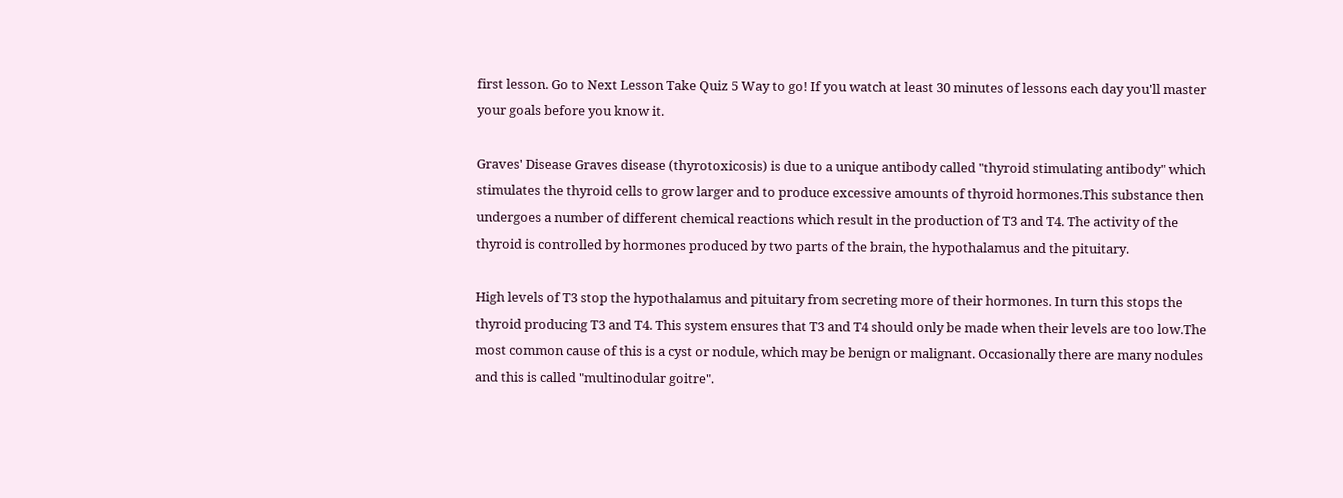first lesson. Go to Next Lesson Take Quiz 5 Way to go! If you watch at least 30 minutes of lessons each day you'll master your goals before you know it.

Graves' Disease Graves disease (thyrotoxicosis) is due to a unique antibody called "thyroid stimulating antibody" which stimulates the thyroid cells to grow larger and to produce excessive amounts of thyroid hormones.This substance then undergoes a number of different chemical reactions which result in the production of T3 and T4. The activity of the thyroid is controlled by hormones produced by two parts of the brain, the hypothalamus and the pituitary.

High levels of T3 stop the hypothalamus and pituitary from secreting more of their hormones. In turn this stops the thyroid producing T3 and T4. This system ensures that T3 and T4 should only be made when their levels are too low.The most common cause of this is a cyst or nodule, which may be benign or malignant. Occasionally there are many nodules and this is called "multinodular goitre".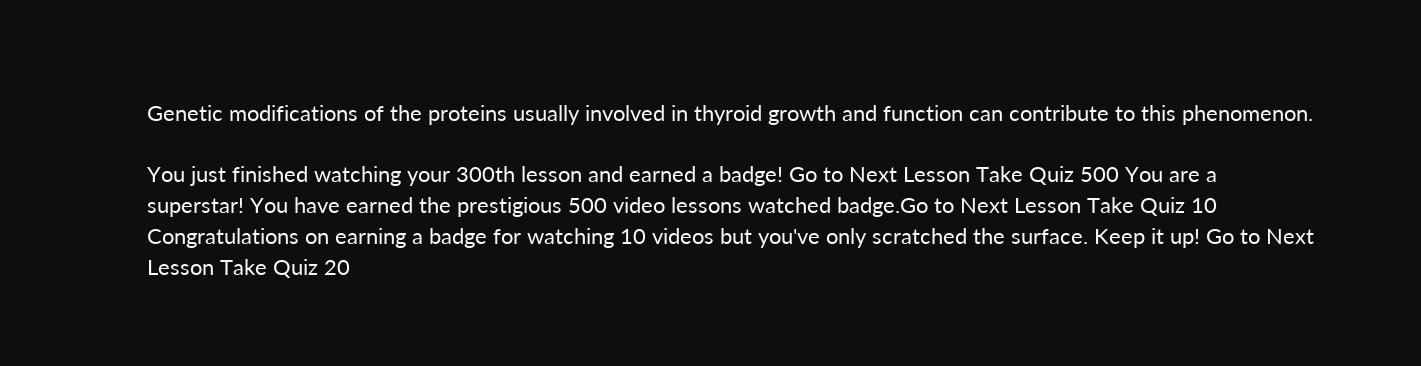Genetic modifications of the proteins usually involved in thyroid growth and function can contribute to this phenomenon.

You just finished watching your 300th lesson and earned a badge! Go to Next Lesson Take Quiz 500 You are a superstar! You have earned the prestigious 500 video lessons watched badge.Go to Next Lesson Take Quiz 10 Congratulations on earning a badge for watching 10 videos but you've only scratched the surface. Keep it up! Go to Next Lesson Take Quiz 20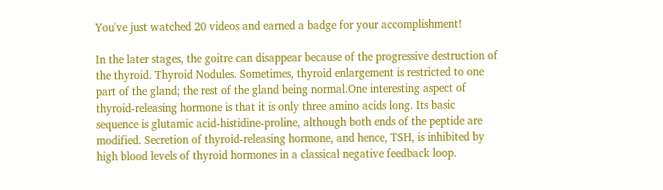You've just watched 20 videos and earned a badge for your accomplishment!

In the later stages, the goitre can disappear because of the progressive destruction of the thyroid. Thyroid Nodules. Sometimes, thyroid enlargement is restricted to one part of the gland; the rest of the gland being normal.One interesting aspect of thyroid-releasing hormone is that it is only three amino acids long. Its basic sequence is glutamic acid-histidine-proline, although both ends of the peptide are modified. Secretion of thyroid-releasing hormone, and hence, TSH, is inhibited by high blood levels of thyroid hormones in a classical negative feedback loop.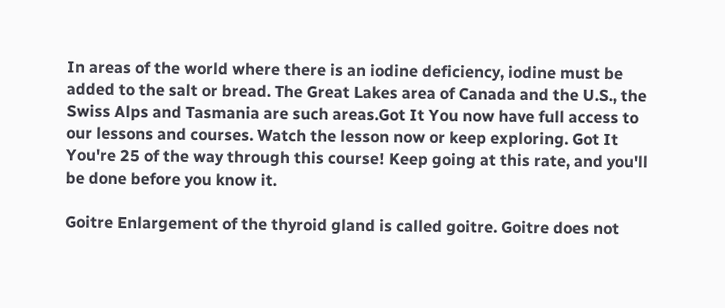In areas of the world where there is an iodine deficiency, iodine must be added to the salt or bread. The Great Lakes area of Canada and the U.S., the Swiss Alps and Tasmania are such areas.Got It You now have full access to our lessons and courses. Watch the lesson now or keep exploring. Got It You're 25 of the way through this course! Keep going at this rate, and you'll be done before you know it.

Goitre Enlargement of the thyroid gland is called goitre. Goitre does not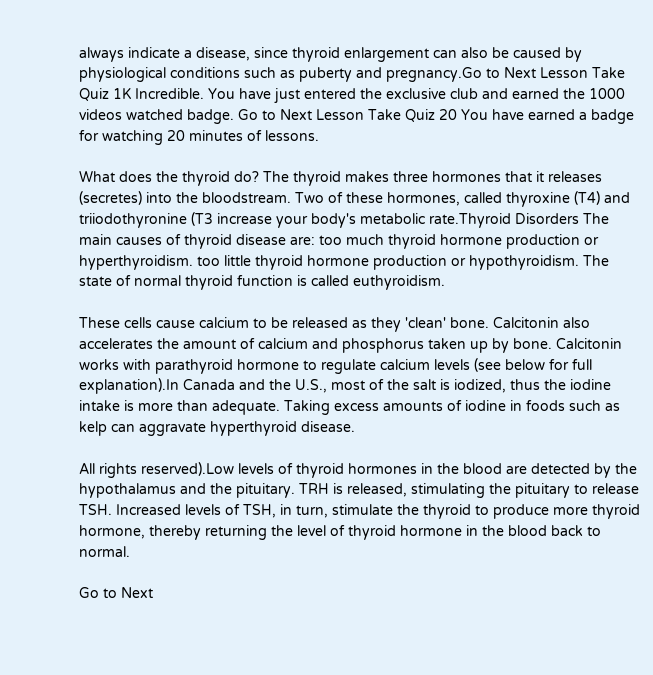always indicate a disease, since thyroid enlargement can also be caused by physiological conditions such as puberty and pregnancy.Go to Next Lesson Take Quiz 1K Incredible. You have just entered the exclusive club and earned the 1000 videos watched badge. Go to Next Lesson Take Quiz 20 You have earned a badge for watching 20 minutes of lessons.

What does the thyroid do? The thyroid makes three hormones that it releases (secretes) into the bloodstream. Two of these hormones, called thyroxine (T4) and triiodothyronine (T3 increase your body's metabolic rate.Thyroid Disorders The main causes of thyroid disease are: too much thyroid hormone production or hyperthyroidism. too little thyroid hormone production or hypothyroidism. The state of normal thyroid function is called euthyroidism.

These cells cause calcium to be released as they 'clean' bone. Calcitonin also accelerates the amount of calcium and phosphorus taken up by bone. Calcitonin works with parathyroid hormone to regulate calcium levels (see below for full explanation).In Canada and the U.S., most of the salt is iodized, thus the iodine intake is more than adequate. Taking excess amounts of iodine in foods such as kelp can aggravate hyperthyroid disease.

All rights reserved).Low levels of thyroid hormones in the blood are detected by the hypothalamus and the pituitary. TRH is released, stimulating the pituitary to release TSH. Increased levels of TSH, in turn, stimulate the thyroid to produce more thyroid hormone, thereby returning the level of thyroid hormone in the blood back to normal.

Go to Next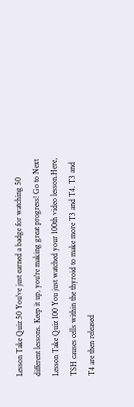Lesson Take Quiz 50 You've just earned a badge for watching 50 different lessons. Keep it up, you're making great progress! Go to Next Lesson Take Quiz 100 You just watched your 100th video lesson.Here, TSH causes cells within the thyroid to make more T3 and T4. T3 and T4 are then released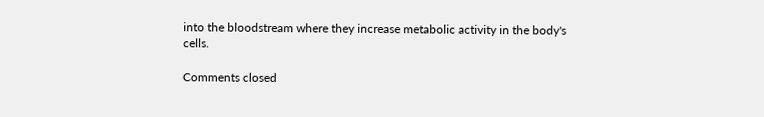into the bloodstream where they increase metabolic activity in the body's cells.

Comments closed